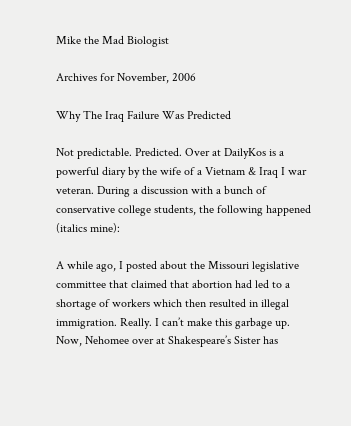Mike the Mad Biologist

Archives for November, 2006

Why The Iraq Failure Was Predicted

Not predictable. Predicted. Over at DailyKos is a powerful diary by the wife of a Vietnam & Iraq I war veteran. During a discussion with a bunch of conservative college students, the following happened (italics mine):

A while ago, I posted about the Missouri legislative committee that claimed that abortion had led to a shortage of workers which then resulted in illegal immigration. Really. I can’t make this garbage up. Now, Nehomee over at Shakespeare’s Sister has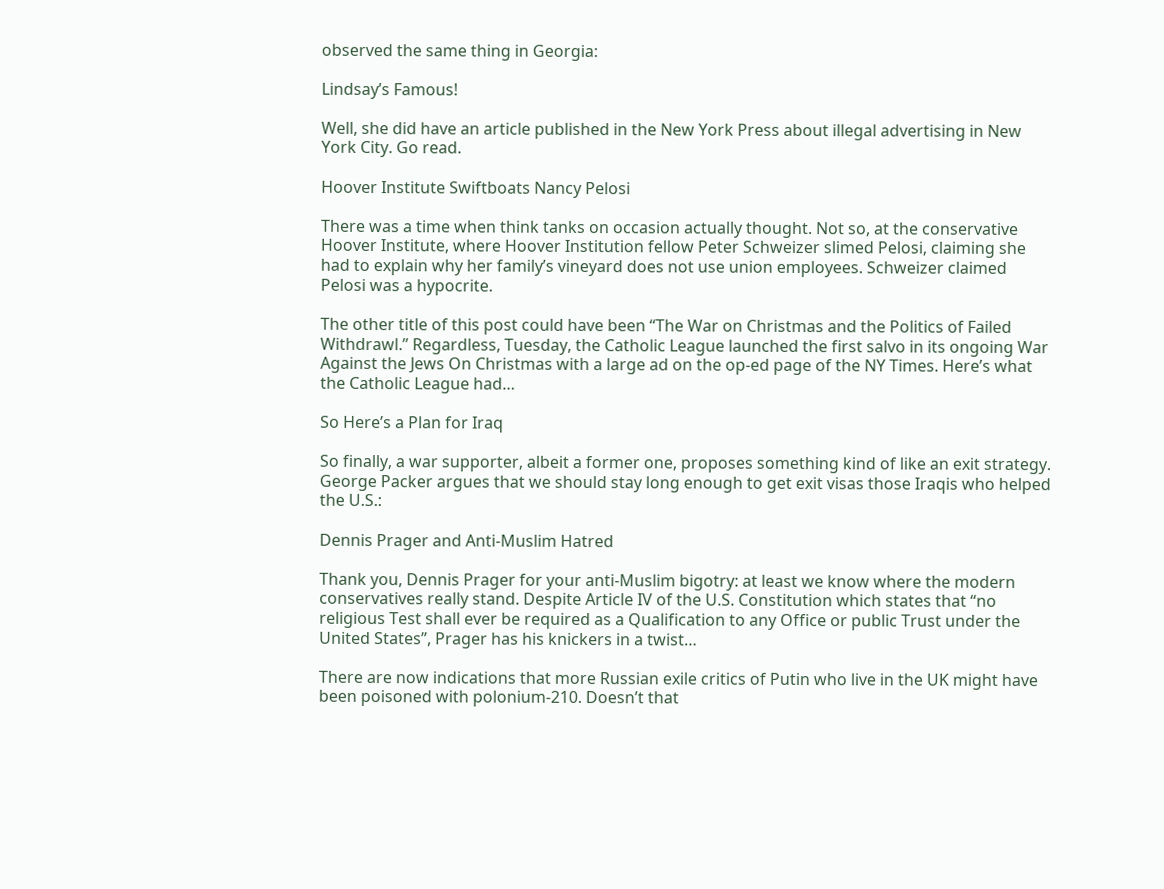observed the same thing in Georgia:

Lindsay’s Famous!

Well, she did have an article published in the New York Press about illegal advertising in New York City. Go read.

Hoover Institute Swiftboats Nancy Pelosi

There was a time when think tanks on occasion actually thought. Not so, at the conservative Hoover Institute, where Hoover Institution fellow Peter Schweizer slimed Pelosi, claiming she had to explain why her family’s vineyard does not use union employees. Schweizer claimed Pelosi was a hypocrite.

The other title of this post could have been “The War on Christmas and the Politics of Failed Withdrawl.” Regardless, Tuesday, the Catholic League launched the first salvo in its ongoing War Against the Jews On Christmas with a large ad on the op-ed page of the NY Times. Here’s what the Catholic League had…

So Here’s a Plan for Iraq

So finally, a war supporter, albeit a former one, proposes something kind of like an exit strategy. George Packer argues that we should stay long enough to get exit visas those Iraqis who helped the U.S.:

Dennis Prager and Anti-Muslim Hatred

Thank you, Dennis Prager for your anti-Muslim bigotry: at least we know where the modern conservatives really stand. Despite Article IV of the U.S. Constitution which states that “no religious Test shall ever be required as a Qualification to any Office or public Trust under the United States”, Prager has his knickers in a twist…

There are now indications that more Russian exile critics of Putin who live in the UK might have been poisoned with polonium-210. Doesn’t that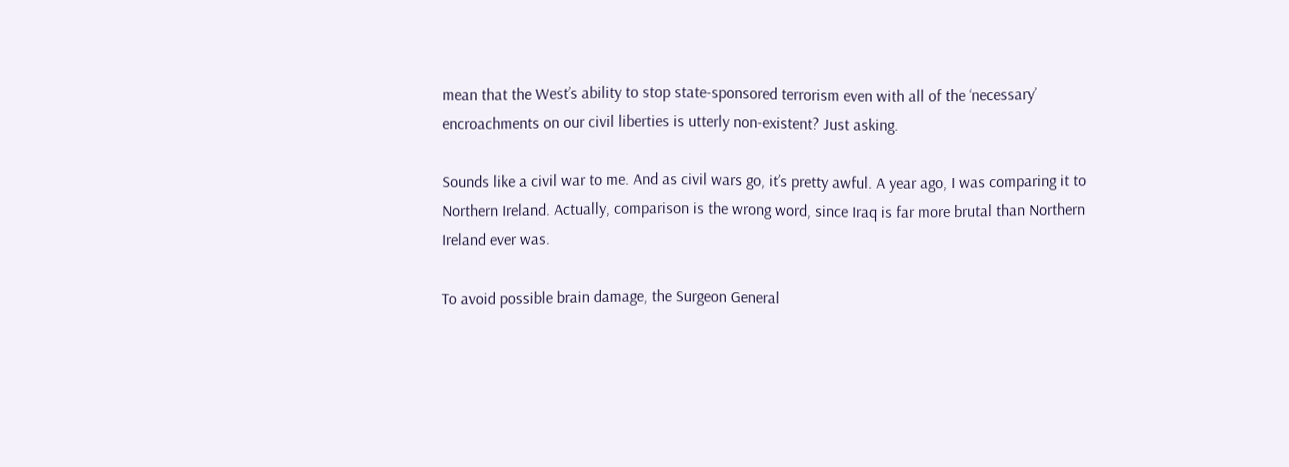mean that the West’s ability to stop state-sponsored terrorism even with all of the ‘necessary’ encroachments on our civil liberties is utterly non-existent? Just asking.

Sounds like a civil war to me. And as civil wars go, it’s pretty awful. A year ago, I was comparing it to Northern Ireland. Actually, comparison is the wrong word, since Iraq is far more brutal than Northern Ireland ever was.

To avoid possible brain damage, the Surgeon General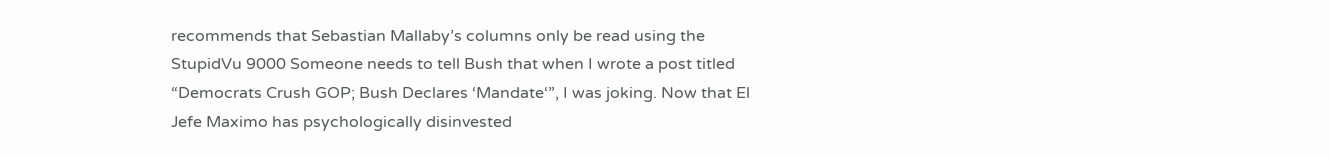recommends that Sebastian Mallaby’s columns only be read using the StupidVu 9000 Someone needs to tell Bush that when I wrote a post titled “Democrats Crush GOP; Bush Declares ‘Mandate‘”, I was joking. Now that El Jefe Maximo has psychologically disinvested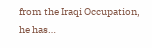from the Iraqi Occupation, he has…